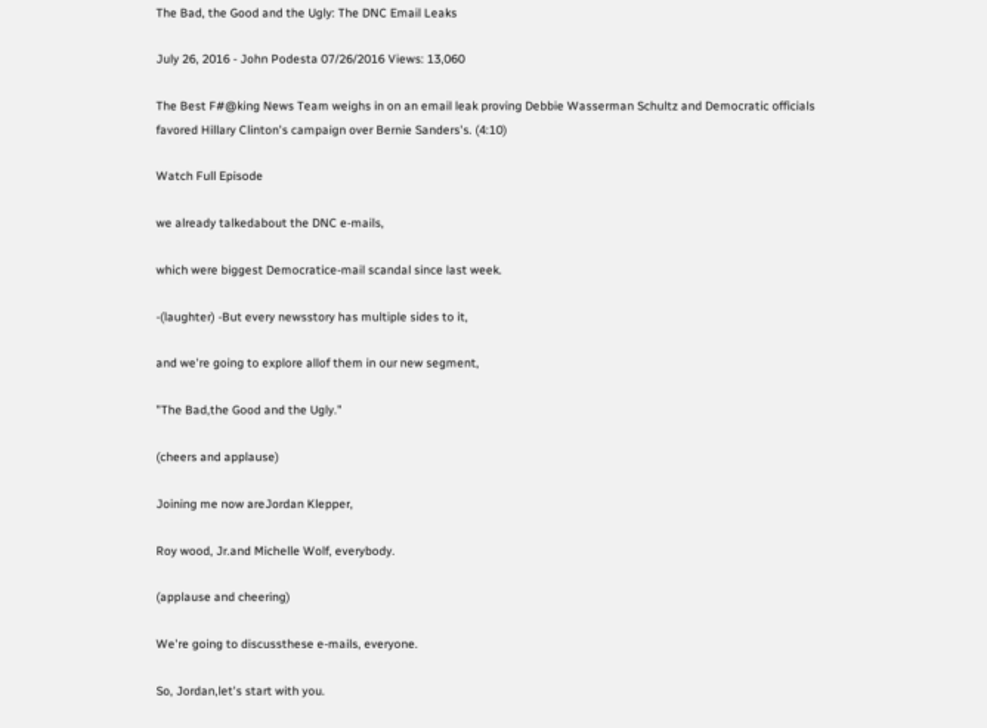The Bad, the Good and the Ugly: The DNC Email Leaks

July 26, 2016 - John Podesta 07/26/2016 Views: 13,060

The Best F#@king News Team weighs in on an email leak proving Debbie Wasserman Schultz and Democratic officials favored Hillary Clinton's campaign over Bernie Sanders's. (4:10)

Watch Full Episode

we already talkedabout the DNC e-mails,

which were biggest Democratice-mail scandal since last week.

-(laughter) -But every newsstory has multiple sides to it,

and we're going to explore allof them in our new segment,

"The Bad,the Good and the Ugly."

(cheers and applause)

Joining me now areJordan Klepper,

Roy wood, Jr.and Michelle Wolf, everybody.

(applause and cheering)

We're going to discussthese e-mails, everyone.

So, Jordan,let's start with you.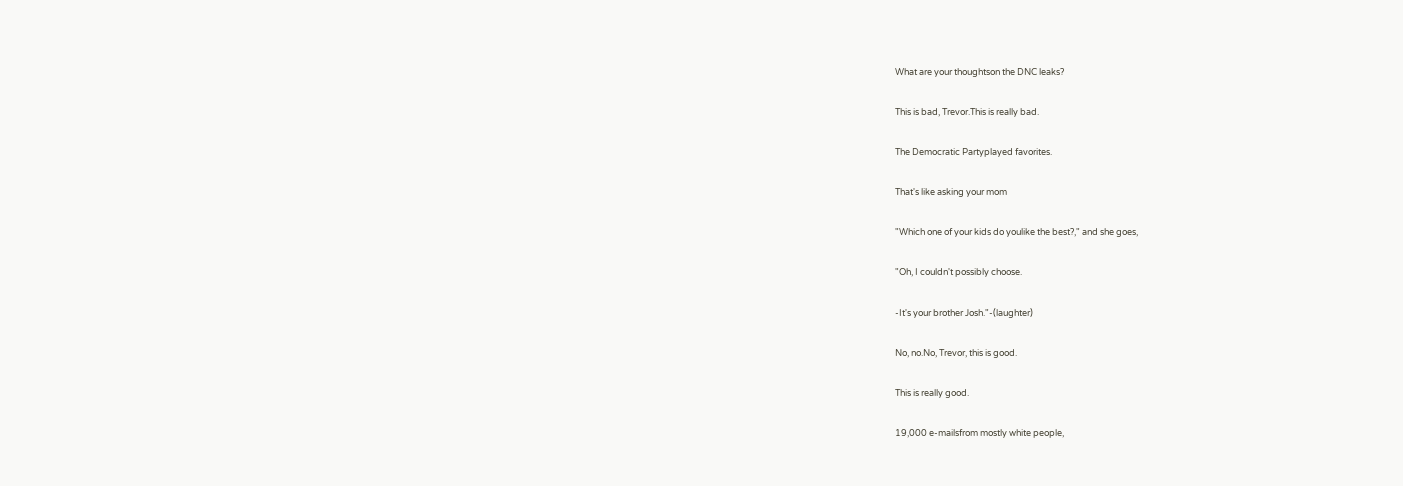What are your thoughtson the DNC leaks?

This is bad, Trevor.This is really bad.

The Democratic Partyplayed favorites.

That's like asking your mom

"Which one of your kids do youlike the best?," and she goes,

"Oh, I couldn't possibly choose.

-It's your brother Josh."-(laughter)

No, no.No, Trevor, this is good.

This is really good.

19,000 e-mailsfrom mostly white people,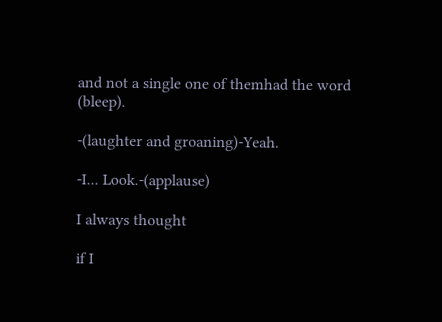and not a single one of themhad the word (bleep).

-(laughter and groaning)-Yeah.

-I... Look.-(applause)

I always thought

if I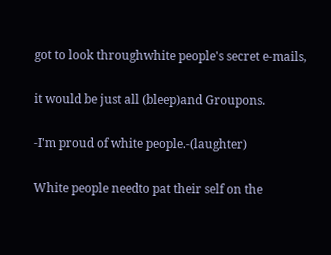got to look throughwhite people's secret e-mails,

it would be just all (bleep)and Groupons.

-I'm proud of white people.-(laughter)

White people needto pat their self on the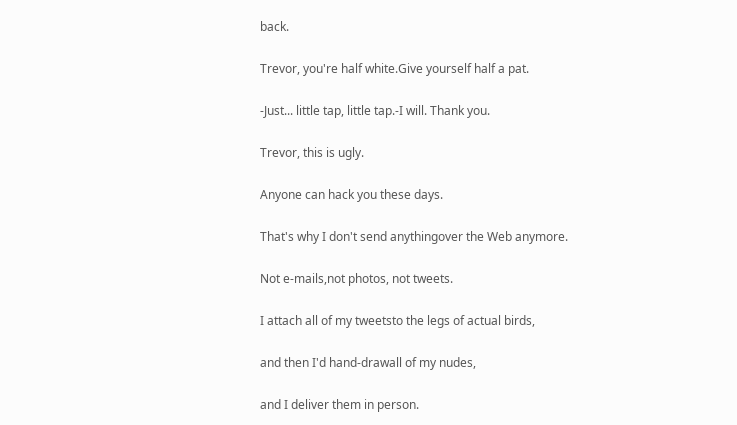back.

Trevor, you're half white.Give yourself half a pat.

-Just... little tap, little tap.-I will. Thank you.

Trevor, this is ugly.

Anyone can hack you these days.

That's why I don't send anythingover the Web anymore.

Not e-mails,not photos, not tweets.

I attach all of my tweetsto the legs of actual birds,

and then I'd hand-drawall of my nudes,

and I deliver them in person.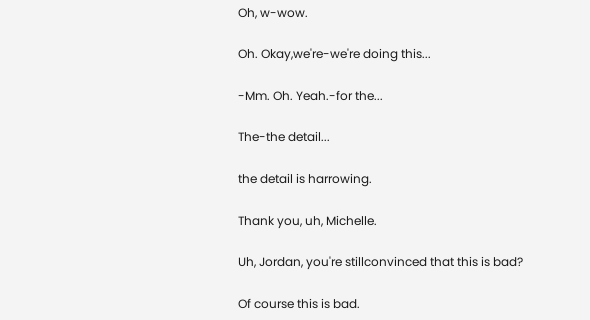Oh, w-wow.

Oh. Okay,we're-we're doing this...

-Mm. Oh. Yeah.-for the...

The-the detail...

the detail is harrowing.

Thank you, uh, Michelle.

Uh, Jordan, you're stillconvinced that this is bad?

Of course this is bad.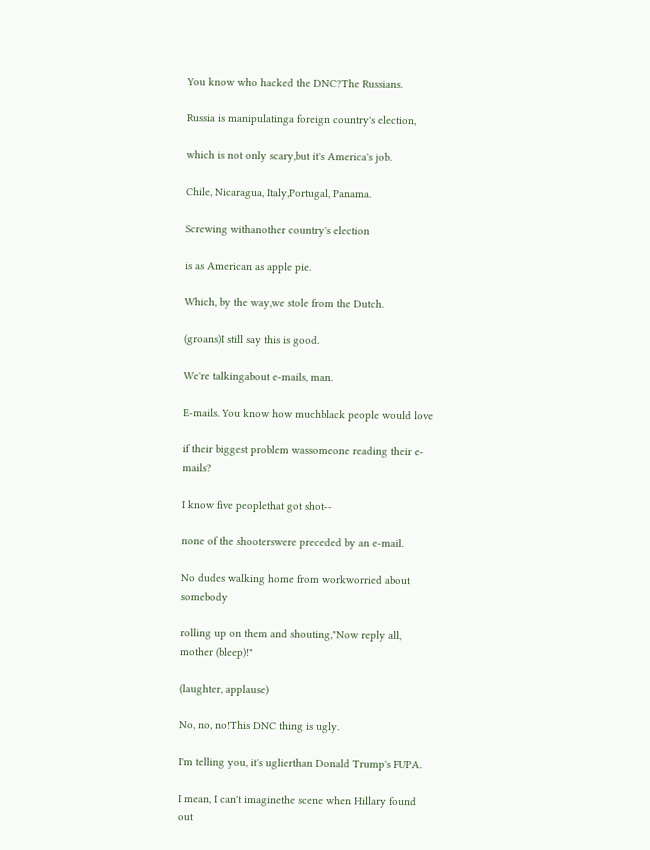You know who hacked the DNC?The Russians.

Russia is manipulatinga foreign country's election,

which is not only scary,but it's America's job.

Chile, Nicaragua, Italy,Portugal, Panama.

Screwing withanother country's election

is as American as apple pie.

Which, by the way,we stole from the Dutch.

(groans)I still say this is good.

We're talkingabout e-mails, man.

E-mails. You know how muchblack people would love

if their biggest problem wassomeone reading their e-mails?

I know five peoplethat got shot--

none of the shooterswere preceded by an e-mail.

No dudes walking home from workworried about somebody

rolling up on them and shouting,"Now reply all, mother (bleep)!"

(laughter, applause)

No, no, no!This DNC thing is ugly.

I'm telling you, it's uglierthan Donald Trump's FUPA.

I mean, I can't imaginethe scene when Hillary found out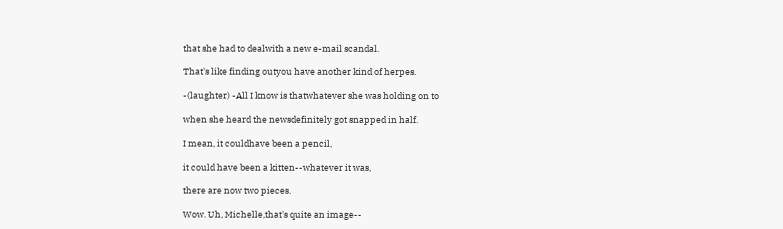that she had to dealwith a new e-mail scandal.

That's like finding outyou have another kind of herpes.

-(laughter) -All I know is thatwhatever she was holding on to

when she heard the newsdefinitely got snapped in half.

I mean, it couldhave been a pencil,

it could have been a kitten--whatever it was,

there are now two pieces.

Wow. Uh, Michelle,that's quite an image--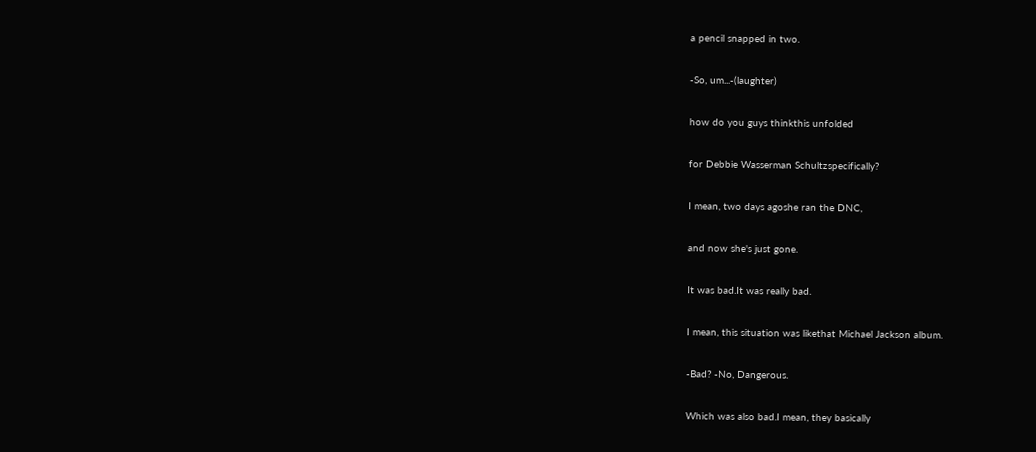a pencil snapped in two.

-So, um...-(laughter)

how do you guys thinkthis unfolded

for Debbie Wasserman Schultzspecifically?

I mean, two days agoshe ran the DNC,

and now she's just gone.

It was bad.It was really bad.

I mean, this situation was likethat Michael Jackson album.

-Bad? -No, Dangerous.

Which was also bad.I mean, they basically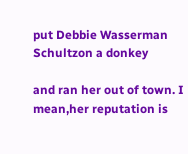put Debbie Wasserman Schultzon a donkey

and ran her out of town. I mean,her reputation is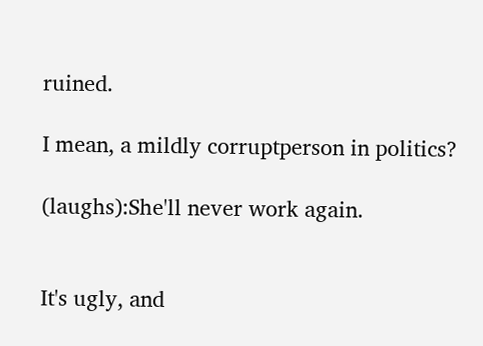ruined.

I mean, a mildly corruptperson in politics?

(laughs):She'll never work again.


It's ugly, and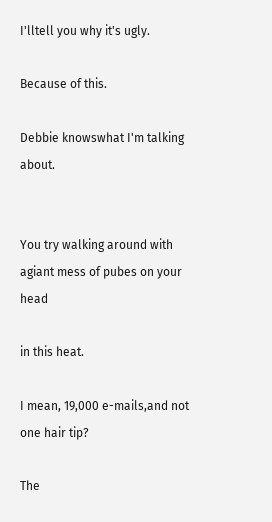I'lltell you why it's ugly.

Because of this.

Debbie knowswhat I'm talking about.


You try walking around with agiant mess of pubes on your head

in this heat.

I mean, 19,000 e-mails,and not one hair tip?

The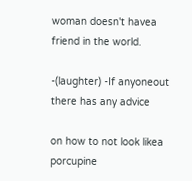woman doesn't havea friend in the world.

-(laughter) -If anyoneout there has any advice

on how to not look likea porcupine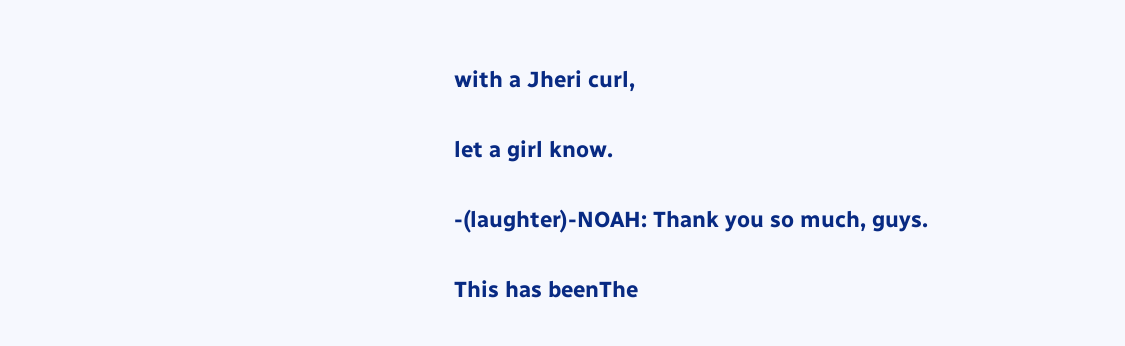with a Jheri curl,

let a girl know.

-(laughter)-NOAH: Thank you so much, guys.

This has beenThe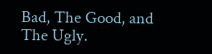Bad, The Good, and The Ugly.